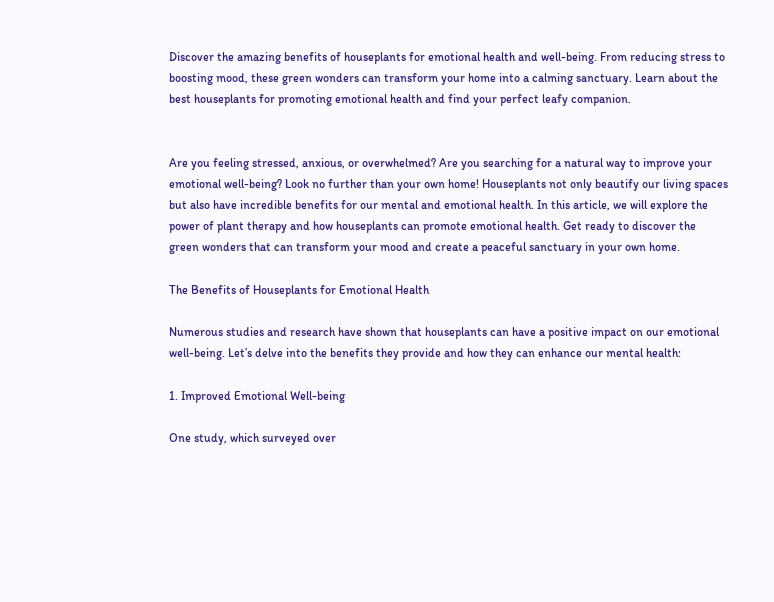Discover the amazing benefits of houseplants for emotional health and well-being. From reducing stress to boosting mood, these green wonders can transform your home into a calming sanctuary. Learn about the best houseplants for promoting emotional health and find your perfect leafy companion.


Are you feeling stressed, anxious, or overwhelmed? Are you searching for a natural way to improve your emotional well-being? Look no further than your own home! Houseplants not only beautify our living spaces but also have incredible benefits for our mental and emotional health. In this article, we will explore the power of plant therapy and how houseplants can promote emotional health. Get ready to discover the green wonders that can transform your mood and create a peaceful sanctuary in your own home.

The Benefits of Houseplants for Emotional Health

Numerous studies and research have shown that houseplants can have a positive impact on our emotional well-being. Let’s delve into the benefits they provide and how they can enhance our mental health:

1. Improved Emotional Well-being

One study, which surveyed over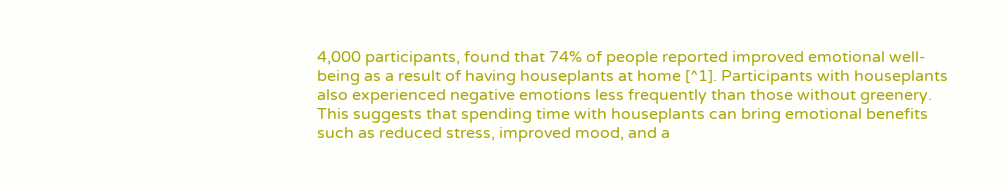4,000 participants, found that 74% of people reported improved emotional well-being as a result of having houseplants at home [^1]. Participants with houseplants also experienced negative emotions less frequently than those without greenery. This suggests that spending time with houseplants can bring emotional benefits such as reduced stress, improved mood, and a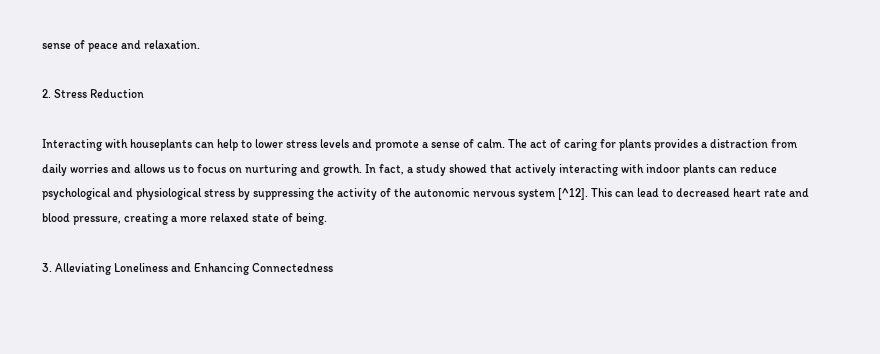sense of peace and relaxation.

2. Stress Reduction

Interacting with houseplants can help to lower stress levels and promote a sense of calm. The act of caring for plants provides a distraction from daily worries and allows us to focus on nurturing and growth. In fact, a study showed that actively interacting with indoor plants can reduce psychological and physiological stress by suppressing the activity of the autonomic nervous system [^12]. This can lead to decreased heart rate and blood pressure, creating a more relaxed state of being.

3. Alleviating Loneliness and Enhancing Connectedness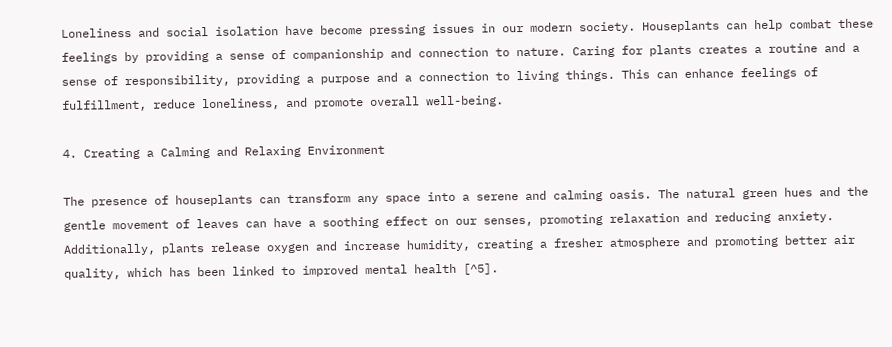Loneliness and social isolation have become pressing issues in our modern society. Houseplants can help combat these feelings by providing a sense of companionship and connection to nature. Caring for plants creates a routine and a sense of responsibility, providing a purpose and a connection to living things. This can enhance feelings of fulfillment, reduce loneliness, and promote overall well-being.

4. Creating a Calming and Relaxing Environment

The presence of houseplants can transform any space into a serene and calming oasis. The natural green hues and the gentle movement of leaves can have a soothing effect on our senses, promoting relaxation and reducing anxiety. Additionally, plants release oxygen and increase humidity, creating a fresher atmosphere and promoting better air quality, which has been linked to improved mental health [^5].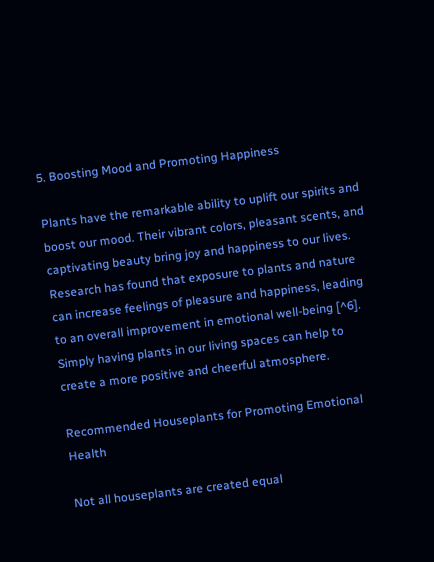5. Boosting Mood and Promoting Happiness

Plants have the remarkable ability to uplift our spirits and boost our mood. Their vibrant colors, pleasant scents, and captivating beauty bring joy and happiness to our lives. Research has found that exposure to plants and nature can increase feelings of pleasure and happiness, leading to an overall improvement in emotional well-being [^6]. Simply having plants in our living spaces can help to create a more positive and cheerful atmosphere.

Recommended Houseplants for Promoting Emotional Health

Not all houseplants are created equal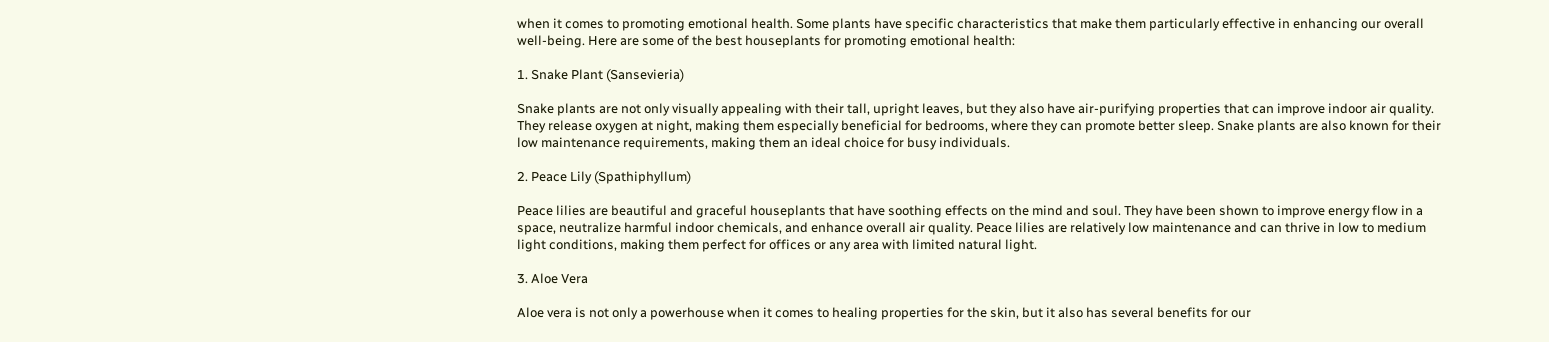when it comes to promoting emotional health. Some plants have specific characteristics that make them particularly effective in enhancing our overall well-being. Here are some of the best houseplants for promoting emotional health:

1. Snake Plant (Sansevieria)

Snake plants are not only visually appealing with their tall, upright leaves, but they also have air-purifying properties that can improve indoor air quality. They release oxygen at night, making them especially beneficial for bedrooms, where they can promote better sleep. Snake plants are also known for their low maintenance requirements, making them an ideal choice for busy individuals.

2. Peace Lily (Spathiphyllum)

Peace lilies are beautiful and graceful houseplants that have soothing effects on the mind and soul. They have been shown to improve energy flow in a space, neutralize harmful indoor chemicals, and enhance overall air quality. Peace lilies are relatively low maintenance and can thrive in low to medium light conditions, making them perfect for offices or any area with limited natural light.

3. Aloe Vera

Aloe vera is not only a powerhouse when it comes to healing properties for the skin, but it also has several benefits for our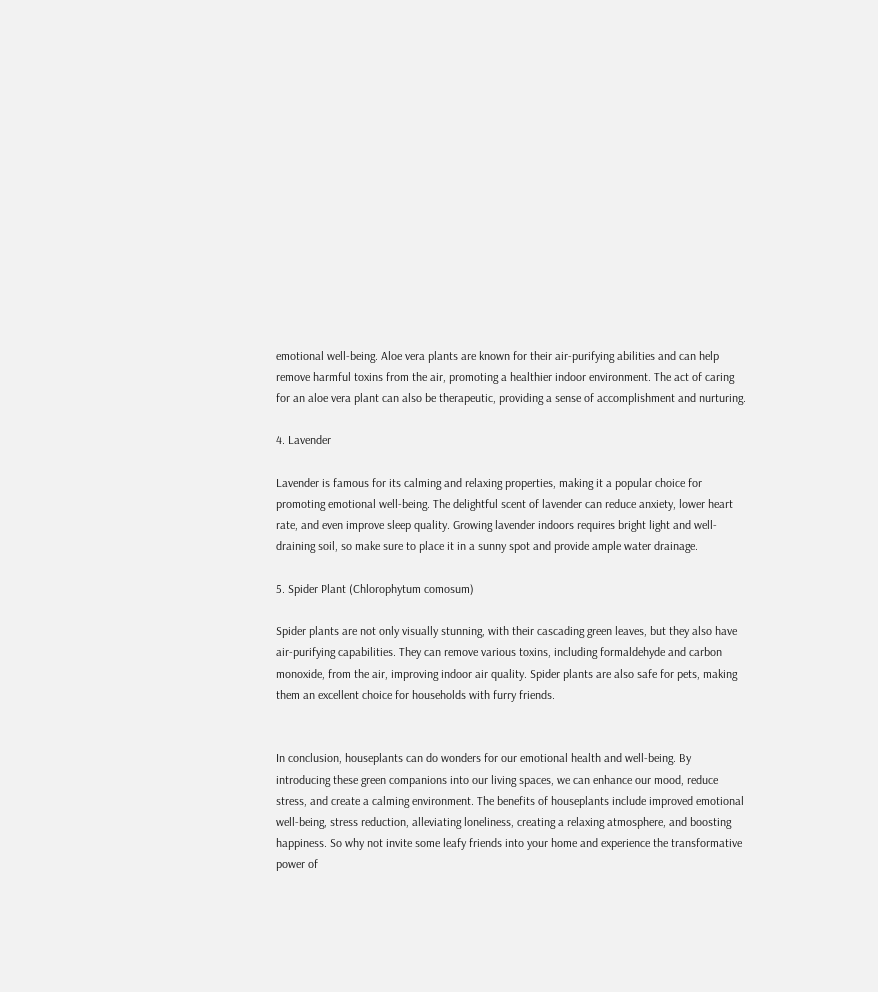emotional well-being. Aloe vera plants are known for their air-purifying abilities and can help remove harmful toxins from the air, promoting a healthier indoor environment. The act of caring for an aloe vera plant can also be therapeutic, providing a sense of accomplishment and nurturing.

4. Lavender

Lavender is famous for its calming and relaxing properties, making it a popular choice for promoting emotional well-being. The delightful scent of lavender can reduce anxiety, lower heart rate, and even improve sleep quality. Growing lavender indoors requires bright light and well-draining soil, so make sure to place it in a sunny spot and provide ample water drainage.

5. Spider Plant (Chlorophytum comosum)

Spider plants are not only visually stunning, with their cascading green leaves, but they also have air-purifying capabilities. They can remove various toxins, including formaldehyde and carbon monoxide, from the air, improving indoor air quality. Spider plants are also safe for pets, making them an excellent choice for households with furry friends.


In conclusion, houseplants can do wonders for our emotional health and well-being. By introducing these green companions into our living spaces, we can enhance our mood, reduce stress, and create a calming environment. The benefits of houseplants include improved emotional well-being, stress reduction, alleviating loneliness, creating a relaxing atmosphere, and boosting happiness. So why not invite some leafy friends into your home and experience the transformative power of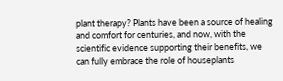plant therapy? Plants have been a source of healing and comfort for centuries, and now, with the scientific evidence supporting their benefits, we can fully embrace the role of houseplants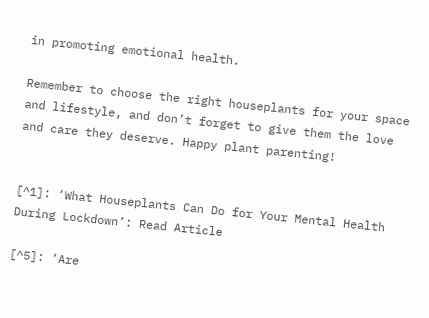in promoting emotional health.

Remember to choose the right houseplants for your space and lifestyle, and don’t forget to give them the love and care they deserve. Happy plant parenting!


[^1]: ‘What Houseplants Can Do for Your Mental Health During Lockdown’: Read Article

[^5]: ‘Are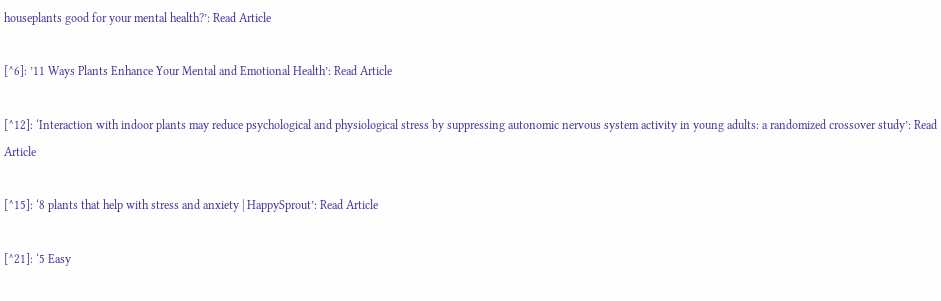houseplants good for your mental health?’: Read Article

[^6]: ’11 Ways Plants Enhance Your Mental and Emotional Health’: Read Article

[^12]: ‘Interaction with indoor plants may reduce psychological and physiological stress by suppressing autonomic nervous system activity in young adults: a randomized crossover study’: Read Article

[^15]: ‘8 plants that help with stress and anxiety | HappySprout’: Read Article

[^21]: ‘5 Easy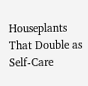Houseplants That Double as Self-Care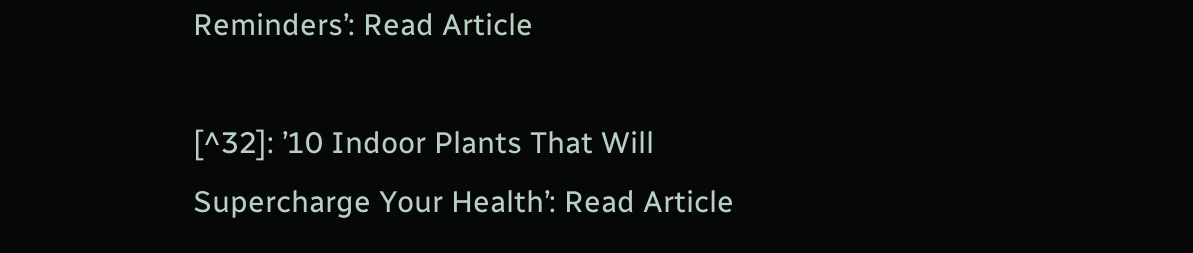Reminders’: Read Article

[^32]: ’10 Indoor Plants That Will Supercharge Your Health’: Read Article